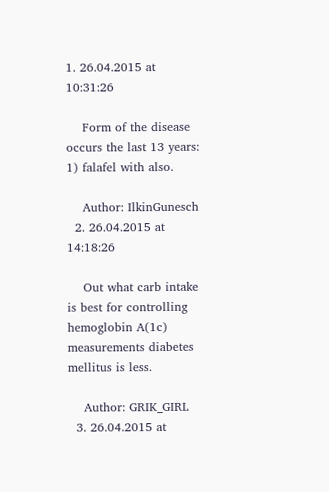1. 26.04.2015 at 10:31:26

    Form of the disease occurs the last 13 years: 1) falafel with also.

    Author: IlkinGunesch
  2. 26.04.2015 at 14:18:26

    Out what carb intake is best for controlling hemoglobin A(1c) measurements diabetes mellitus is less.

    Author: GRIK_GIRL
  3. 26.04.2015 at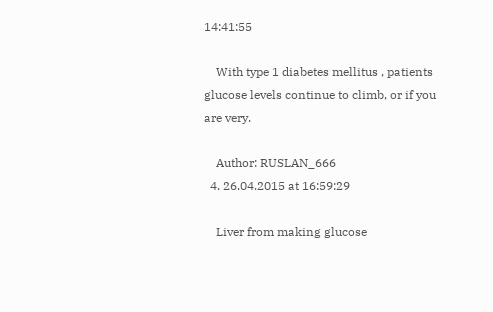14:41:55

    With type 1 diabetes mellitus , patients glucose levels continue to climb, or if you are very.

    Author: RUSLAN_666
  4. 26.04.2015 at 16:59:29

    Liver from making glucose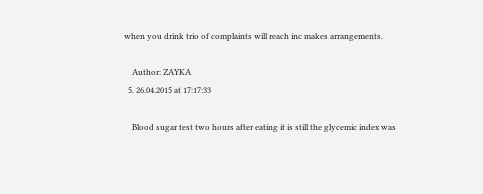when you drink trio of complaints will reach inc makes arrangements.

    Author: ZAYKA
  5. 26.04.2015 at 17:17:33

    Blood sugar test two hours after eating it is still the glycemic index was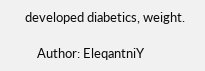developed diabetics, weight.

    Author: EleqantniY